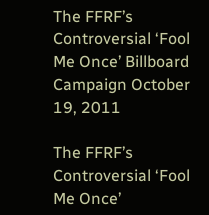The FFRF’s Controversial ‘Fool Me Once’ Billboard Campaign October 19, 2011

The FFRF’s Controversial ‘Fool Me Once’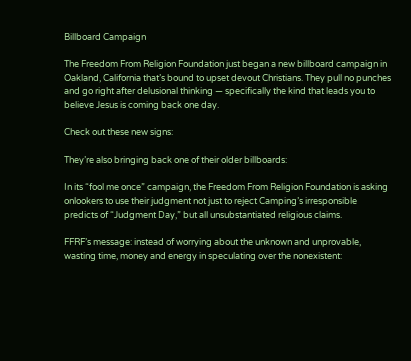Billboard Campaign

The Freedom From Religion Foundation just began a new billboard campaign in Oakland, California that’s bound to upset devout Christians. They pull no punches and go right after delusional thinking — specifically the kind that leads you to believe Jesus is coming back one day.

Check out these new signs:

They’re also bringing back one of their older billboards:

In its “fool me once” campaign, the Freedom From Religion Foundation is asking onlookers to use their judgment not just to reject Camping’s irresponsible predicts of “Judgment Day,” but all unsubstantiated religious claims.

FFRF’s message: instead of worrying about the unknown and unprovable, wasting time, money and energy in speculating over the nonexistent: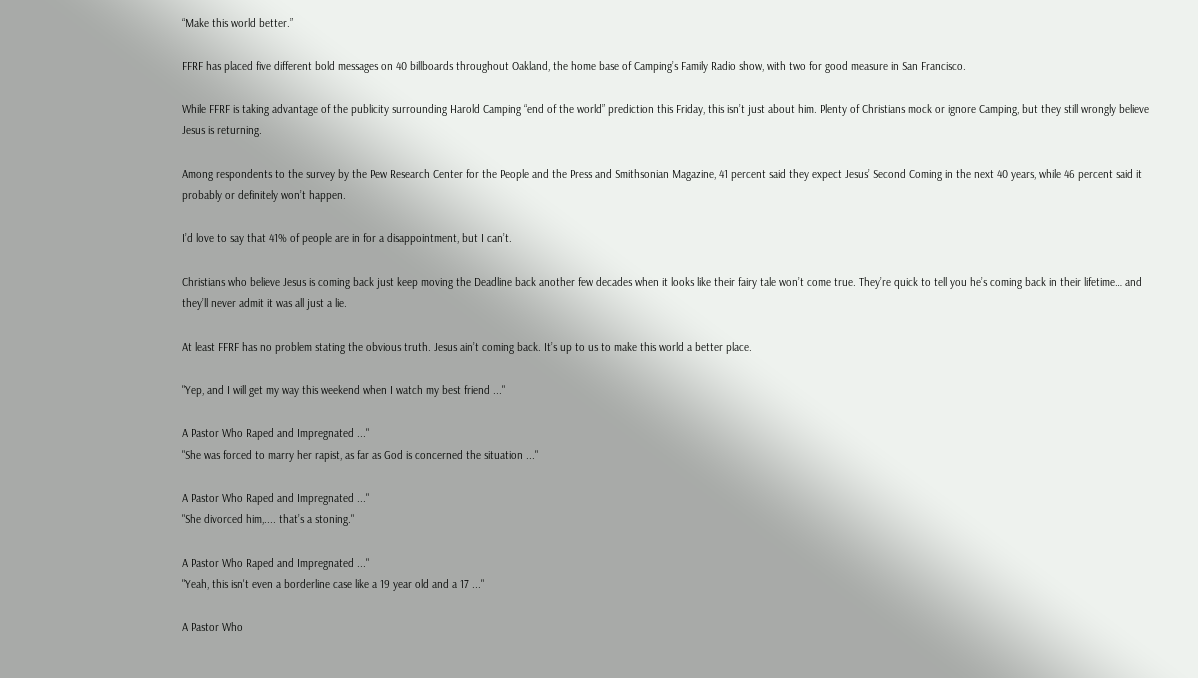“Make this world better.”

FFRF has placed five different bold messages on 40 billboards throughout Oakland, the home base of Camping’s Family Radio show, with two for good measure in San Francisco.

While FFRF is taking advantage of the publicity surrounding Harold Camping “end of the world” prediction this Friday, this isn’t just about him. Plenty of Christians mock or ignore Camping, but they still wrongly believe Jesus is returning.

Among respondents to the survey by the Pew Research Center for the People and the Press and Smithsonian Magazine, 41 percent said they expect Jesus’ Second Coming in the next 40 years, while 46 percent said it probably or definitely won’t happen.

I’d love to say that 41% of people are in for a disappointment, but I can’t.

Christians who believe Jesus is coming back just keep moving the Deadline back another few decades when it looks like their fairy tale won’t come true. They’re quick to tell you he’s coming back in their lifetime… and they’ll never admit it was all just a lie.

At least FFRF has no problem stating the obvious truth. Jesus ain’t coming back. It’s up to us to make this world a better place.

"Yep, and I will get my way this weekend when I watch my best friend ..."

A Pastor Who Raped and Impregnated ..."
"She was forced to marry her rapist, as far as God is concerned the situation ..."

A Pastor Who Raped and Impregnated ..."
"She divorced him,.... that’s a stoning."

A Pastor Who Raped and Impregnated ..."
"Yeah, this isn't even a borderline case like a 19 year old and a 17 ..."

A Pastor Who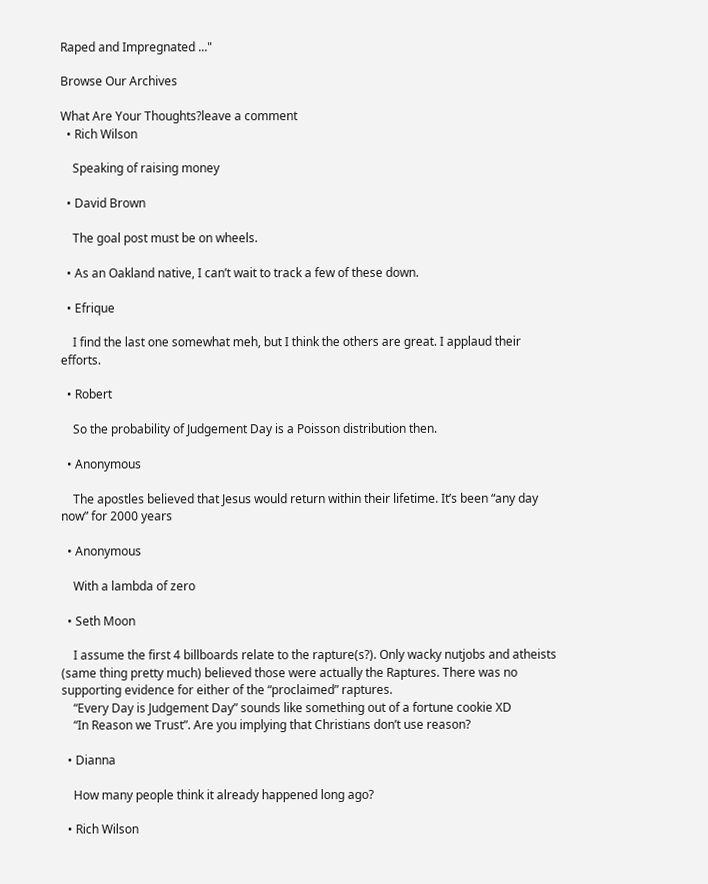Raped and Impregnated ..."

Browse Our Archives

What Are Your Thoughts?leave a comment
  • Rich Wilson

    Speaking of raising money

  • David Brown

    The goal post must be on wheels.

  • As an Oakland native, I can’t wait to track a few of these down.

  • Efrique

    I find the last one somewhat meh, but I think the others are great. I applaud their efforts.

  • Robert

    So the probability of Judgement Day is a Poisson distribution then.

  • Anonymous

    The apostles believed that Jesus would return within their lifetime. It’s been “any day now” for 2000 years

  • Anonymous

    With a lambda of zero

  • Seth Moon

    I assume the first 4 billboards relate to the rapture(s?). Only wacky nutjobs and atheists (same thing pretty much) believed those were actually the Raptures. There was no supporting evidence for either of the “proclaimed” raptures.
    “Every Day is Judgement Day” sounds like something out of a fortune cookie XD
    “In Reason we Trust”. Are you implying that Christians don’t use reason?

  • Dianna

    How many people think it already happened long ago?

  • Rich Wilson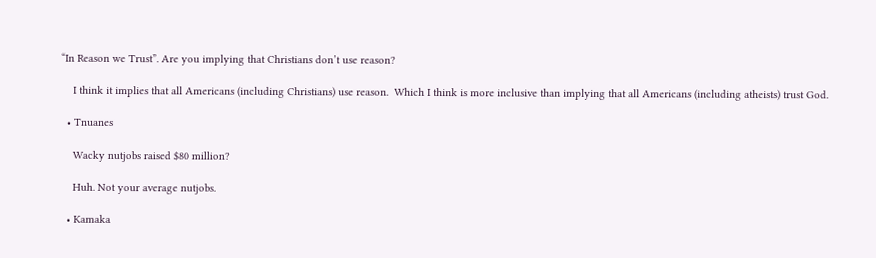“In Reason we Trust”. Are you implying that Christians don’t use reason?

    I think it implies that all Americans (including Christians) use reason.  Which I think is more inclusive than implying that all Americans (including atheists) trust God.

  • Tnuanes

    Wacky nutjobs raised $80 million?

    Huh. Not your average nutjobs.

  • Kamaka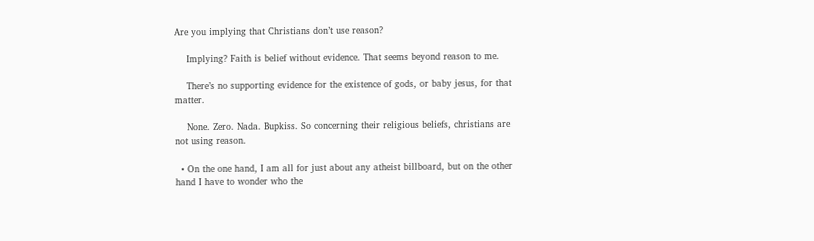Are you implying that Christians don’t use reason?

    Implying? Faith is belief without evidence. That seems beyond reason to me.

    There’s no supporting evidence for the existence of gods, or baby jesus, for that matter.

    None. Zero. Nada. Bupkiss. So concerning their religious beliefs, christians are not using reason.

  • On the one hand, I am all for just about any atheist billboard, but on the other hand I have to wonder who the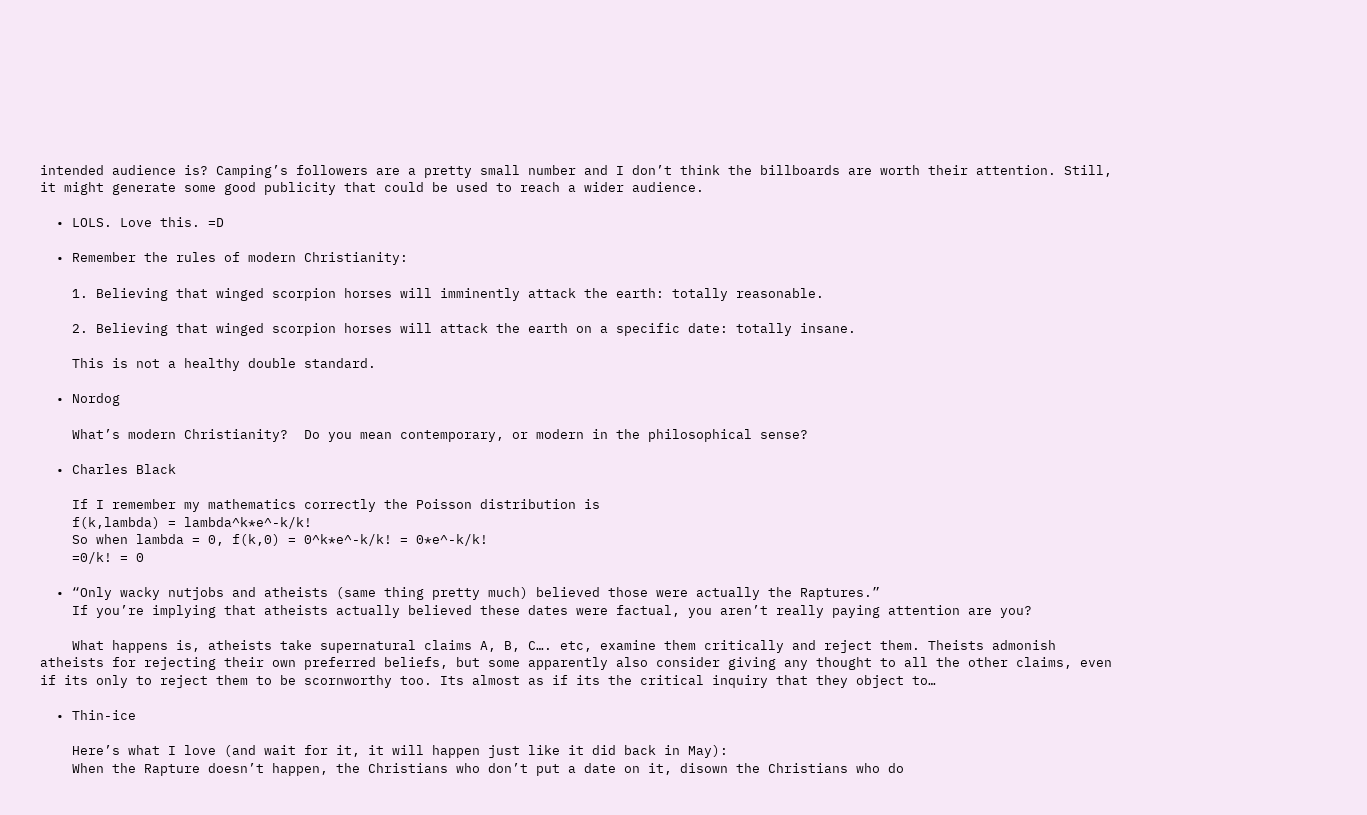intended audience is? Camping’s followers are a pretty small number and I don’t think the billboards are worth their attention. Still, it might generate some good publicity that could be used to reach a wider audience.

  • LOLS. Love this. =D

  • Remember the rules of modern Christianity:

    1. Believing that winged scorpion horses will imminently attack the earth: totally reasonable.

    2. Believing that winged scorpion horses will attack the earth on a specific date: totally insane.

    This is not a healthy double standard.

  • Nordog

    What’s modern Christianity?  Do you mean contemporary, or modern in the philosophical sense?

  • Charles Black

    If I remember my mathematics correctly the Poisson distribution is
    f(k,lambda) = lambda^k*e^-k/k!
    So when lambda = 0, f(k,0) = 0^k*e^-k/k! = 0*e^-k/k!
    =0/k! = 0

  • “Only wacky nutjobs and atheists (same thing pretty much) believed those were actually the Raptures.”
    If you’re implying that atheists actually believed these dates were factual, you aren’t really paying attention are you?

    What happens is, atheists take supernatural claims A, B, C…. etc, examine them critically and reject them. Theists admonish atheists for rejecting their own preferred beliefs, but some apparently also consider giving any thought to all the other claims, even if its only to reject them to be scornworthy too. Its almost as if its the critical inquiry that they object to…

  • Thin-ice

    Here’s what I love (and wait for it, it will happen just like it did back in May):
    When the Rapture doesn’t happen, the Christians who don’t put a date on it, disown the Christians who do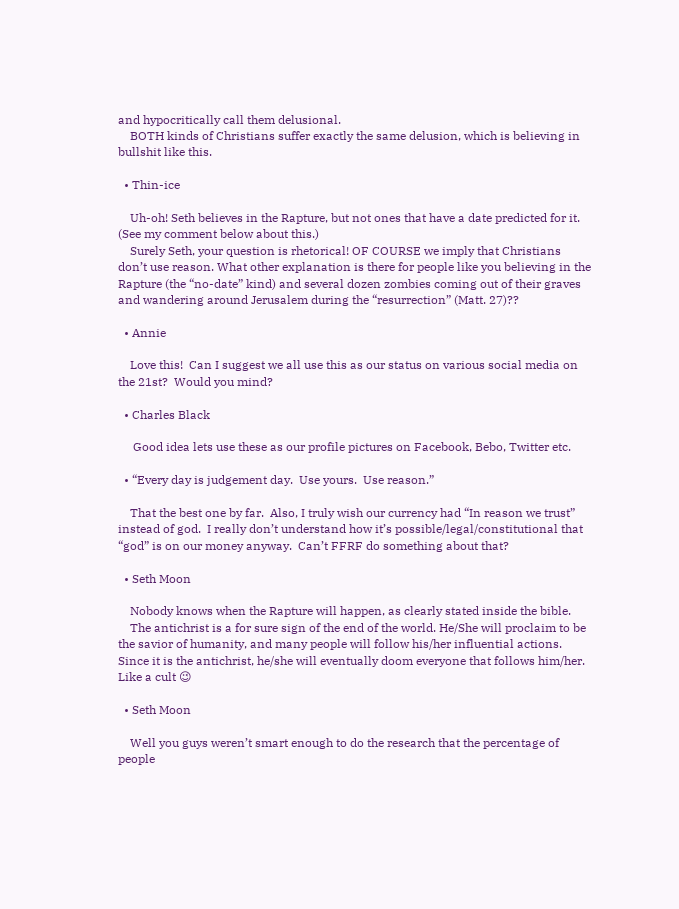and hypocritically call them delusional.
    BOTH kinds of Christians suffer exactly the same delusion, which is believing in bullshit like this.

  • Thin-ice

    Uh-oh! Seth believes in the Rapture, but not ones that have a date predicted for it. (See my comment below about this.)
    Surely Seth, your question is rhetorical! OF COURSE we imply that Christians don’t use reason. What other explanation is there for people like you believing in the Rapture (the “no-date” kind) and several dozen zombies coming out of their graves and wandering around Jerusalem during the “resurrection” (Matt. 27)??

  • Annie

    Love this!  Can I suggest we all use this as our status on various social media on the 21st?  Would you mind?

  • Charles Black

     Good idea lets use these as our profile pictures on Facebook, Bebo, Twitter etc.

  • “Every day is judgement day.  Use yours.  Use reason.”

    That the best one by far.  Also, I truly wish our currency had “In reason we trust” instead of god.  I really don’t understand how it’s possible/legal/constitutional that “god” is on our money anyway.  Can’t FFRF do something about that?

  • Seth Moon

    Nobody knows when the Rapture will happen, as clearly stated inside the bible.
    The antichrist is a for sure sign of the end of the world. He/She will proclaim to be the savior of humanity, and many people will follow his/her influential actions. Since it is the antichrist, he/she will eventually doom everyone that follows him/her. Like a cult 😉

  • Seth Moon

    Well you guys weren’t smart enough to do the research that the percentage of people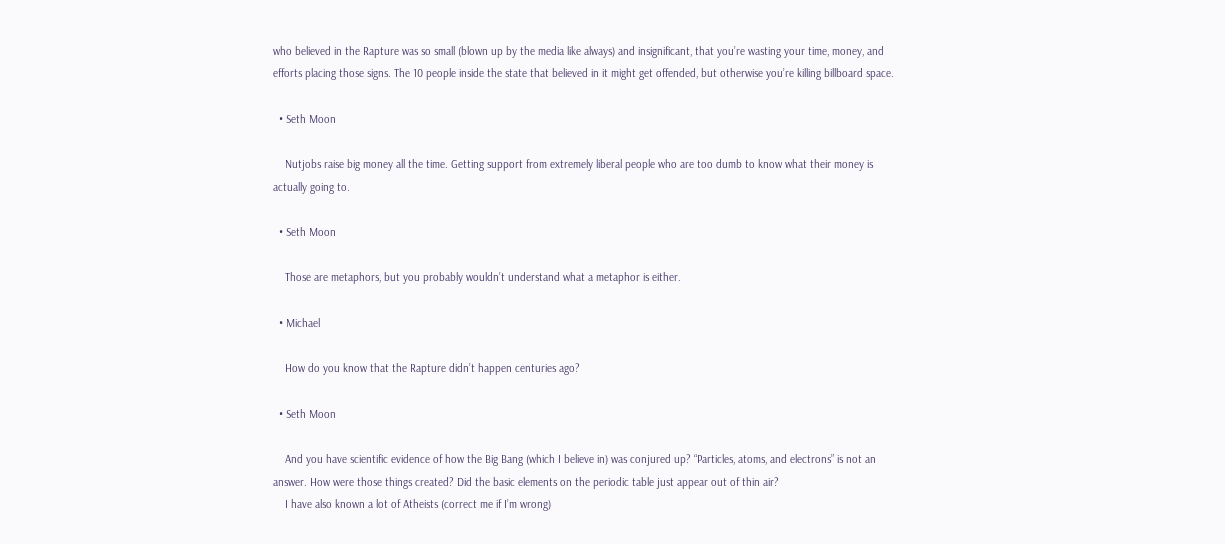who believed in the Rapture was so small (blown up by the media like always) and insignificant, that you’re wasting your time, money, and efforts placing those signs. The 10 people inside the state that believed in it might get offended, but otherwise you’re killing billboard space.

  • Seth Moon

    Nutjobs raise big money all the time. Getting support from extremely liberal people who are too dumb to know what their money is actually going to.

  • Seth Moon

    Those are metaphors, but you probably wouldn’t understand what a metaphor is either.

  • Michael

    How do you know that the Rapture didn’t happen centuries ago?

  • Seth Moon

    And you have scientific evidence of how the Big Bang (which I believe in) was conjured up? “Particles, atoms, and electrons” is not an answer. How were those things created? Did the basic elements on the periodic table just appear out of thin air?
    I have also known a lot of Atheists (correct me if I’m wrong)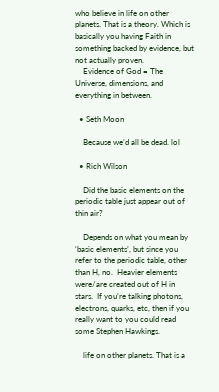who believe in life on other planets. That is a theory. Which is basically you having Faith in something backed by evidence, but not actually proven.
    Evidence of God = The Universe, dimensions, and everything in between.

  • Seth Moon

    Because we’d all be dead. lol

  • Rich Wilson

    Did the basic elements on the periodic table just appear out of thin air?

    Depends on what you mean by ‘basic elements’, but since you refer to the periodic table, other than H, no.  Heavier elements were/are created out of H in stars.  If you’re talking photons, electrons, quarks, etc, then if you really want to you could read some Stephen Hawkings.

    life on other planets. That is a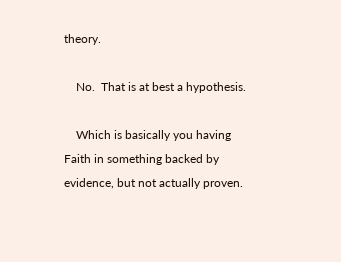theory.

    No.  That is at best a hypothesis.

    Which is basically you having Faith in something backed by evidence, but not actually proven.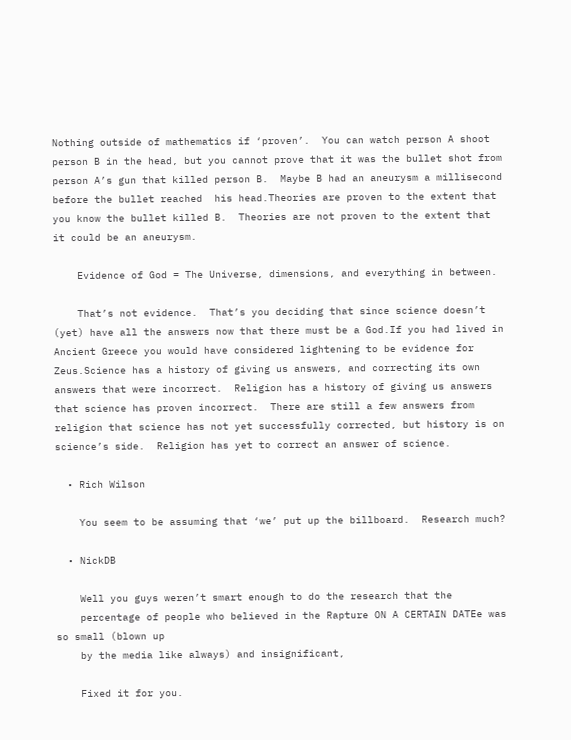Nothing outside of mathematics if ‘proven’.  You can watch person A shoot person B in the head, but you cannot prove that it was the bullet shot from person A’s gun that killed person B.  Maybe B had an aneurysm a millisecond before the bullet reached  his head.Theories are proven to the extent that you know the bullet killed B.  Theories are not proven to the extent that it could be an aneurysm.

    Evidence of God = The Universe, dimensions, and everything in between.

    That’s not evidence.  That’s you deciding that since science doesn’t (yet) have all the answers now that there must be a God.If you had lived in Ancient Greece you would have considered lightening to be evidence for Zeus.Science has a history of giving us answers, and correcting its own answers that were incorrect.  Religion has a history of giving us answers that science has proven incorrect.  There are still a few answers from religion that science has not yet successfully corrected, but history is on science’s side.  Religion has yet to correct an answer of science.

  • Rich Wilson

    You seem to be assuming that ‘we’ put up the billboard.  Research much?

  • NickDB

    Well you guys weren’t smart enough to do the research that the
    percentage of people who believed in the Rapture ON A CERTAIN DATEe was so small (blown up
    by the media like always) and insignificant,

    Fixed it for you.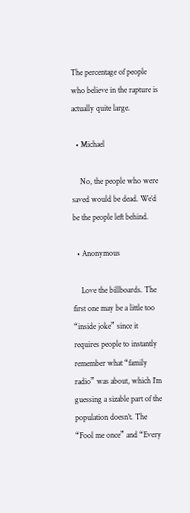The percentage of people who believe in the rapture is actually quite large.

  • Michael

    No, the people who were saved would be dead. We’d be the people left behind.

  • Anonymous

    Love the billboards. The first one may be a little too “inside joke” since it requires people to instantly remember what “family radio” was about, which I’m guessing a sizable part of the population doesn’t. The “Fool me once” and “Every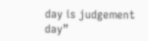day is judgement day”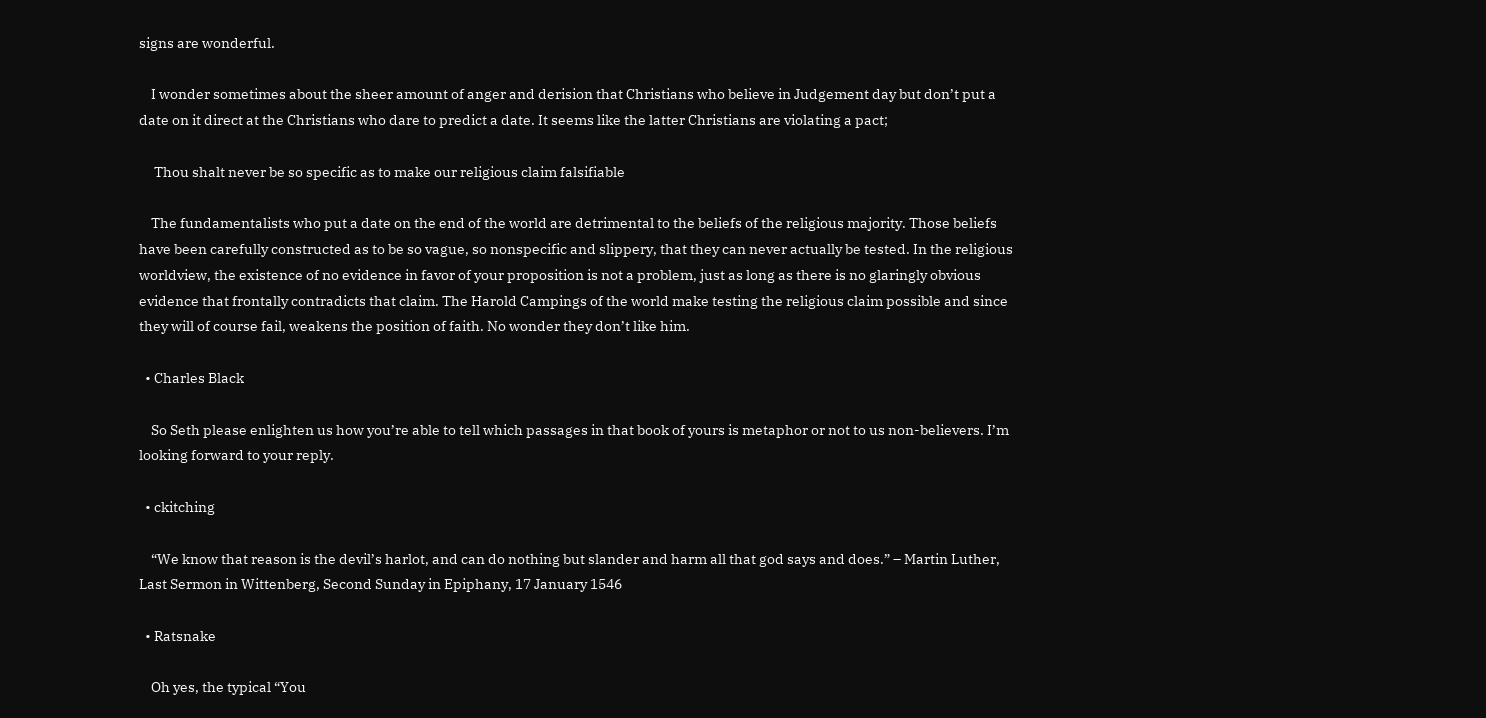signs are wonderful.

    I wonder sometimes about the sheer amount of anger and derision that Christians who believe in Judgement day but don’t put a date on it direct at the Christians who dare to predict a date. It seems like the latter Christians are violating a pact;

     Thou shalt never be so specific as to make our religious claim falsifiable

    The fundamentalists who put a date on the end of the world are detrimental to the beliefs of the religious majority. Those beliefs have been carefully constructed as to be so vague, so nonspecific and slippery, that they can never actually be tested. In the religious worldview, the existence of no evidence in favor of your proposition is not a problem, just as long as there is no glaringly obvious evidence that frontally contradicts that claim. The Harold Campings of the world make testing the religious claim possible and since they will of course fail, weakens the position of faith. No wonder they don’t like him.

  • Charles Black

    So Seth please enlighten us how you’re able to tell which passages in that book of yours is metaphor or not to us non-believers. I’m looking forward to your reply.

  • ckitching

    “We know that reason is the devil’s harlot, and can do nothing but slander and harm all that god says and does.” – Martin Luther, Last Sermon in Wittenberg, Second Sunday in Epiphany, 17 January 1546

  • Ratsnake

    Oh yes, the typical “You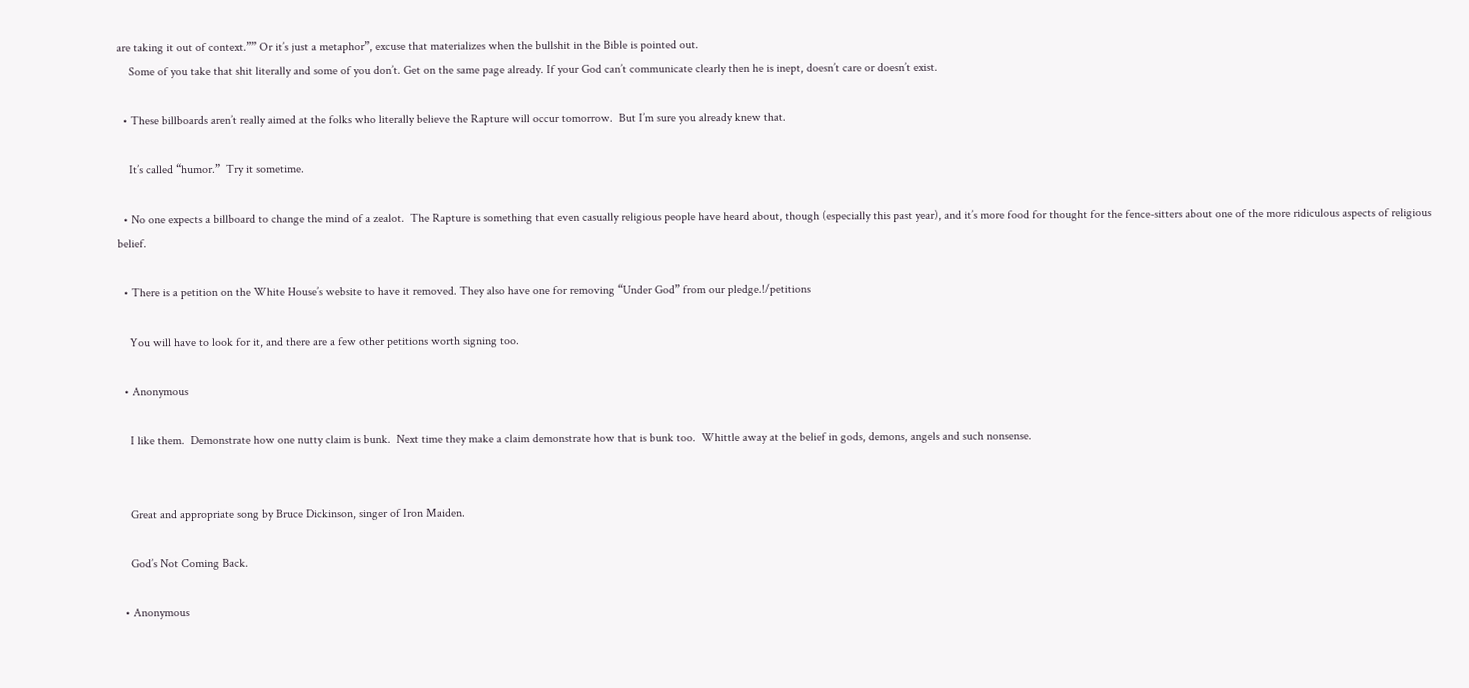are taking it out of context.”” Or it’s just a metaphor”, excuse that materializes when the bullshit in the Bible is pointed out.
    Some of you take that shit literally and some of you don’t. Get on the same page already. If your God can’t communicate clearly then he is inept, doesn’t care or doesn’t exist.

  • These billboards aren’t really aimed at the folks who literally believe the Rapture will occur tomorrow.  But I’m sure you already knew that.

    It’s called “humor.”  Try it sometime.

  • No one expects a billboard to change the mind of a zealot.  The Rapture is something that even casually religious people have heard about, though (especially this past year), and it’s more food for thought for the fence-sitters about one of the more ridiculous aspects of religious belief.

  • There is a petition on the White House’s website to have it removed. They also have one for removing “Under God” from our pledge.!/petitions

    You will have to look for it, and there are a few other petitions worth signing too.

  • Anonymous

    I like them.  Demonstrate how one nutty claim is bunk.  Next time they make a claim demonstrate how that is bunk too.  Whittle away at the belief in gods, demons, angels and such nonsense.


    Great and appropriate song by Bruce Dickinson, singer of Iron Maiden.

    God’s Not Coming Back.

  • Anonymous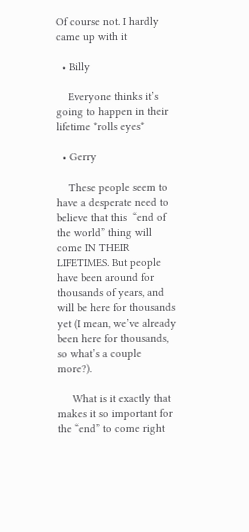Of course not. I hardly came up with it

  • Billy

    Everyone thinks it’s going to happen in their lifetime *rolls eyes*

  • Gerry

    These people seem to have a desperate need to believe that this  “end of the world” thing will come IN THEIR LIFETIMES. But people have been around for thousands of years, and will be here for thousands yet (I mean, we’ve already been here for thousands, so what’s a couple more?).

     What is it exactly that makes it so important for the “end” to come right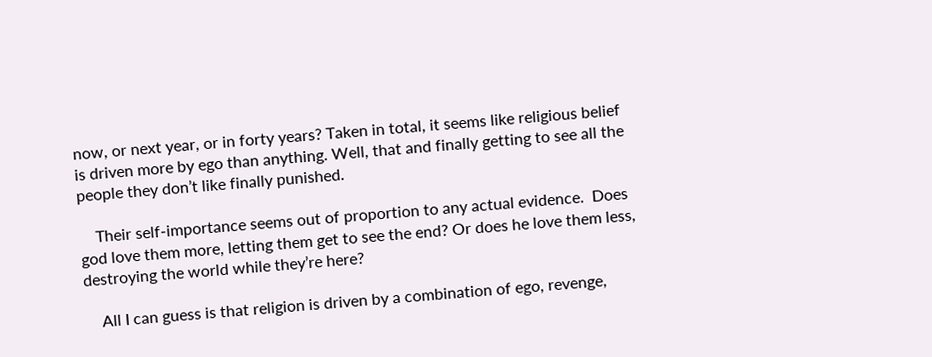now, or next year, or in forty years? Taken in total, it seems like religious belief is driven more by ego than anything. Well, that and finally getting to see all the people they don’t like finally punished.

    Their self-importance seems out of proportion to any actual evidence.  Does god love them more, letting them get to see the end? Or does he love them less, destroying the world while they’re here?

    All I can guess is that religion is driven by a combination of ego, revenge,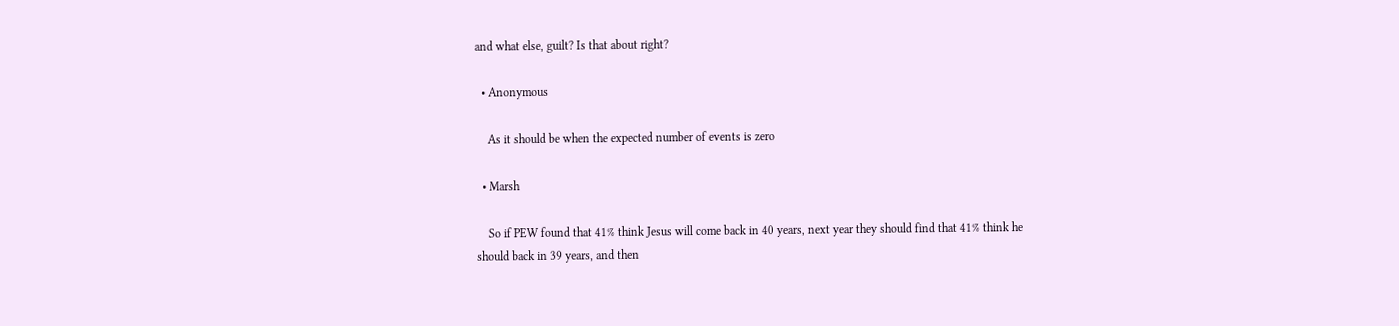and what else, guilt? Is that about right?

  • Anonymous

    As it should be when the expected number of events is zero

  • Marsh

    So if PEW found that 41% think Jesus will come back in 40 years, next year they should find that 41% think he should back in 39 years, and then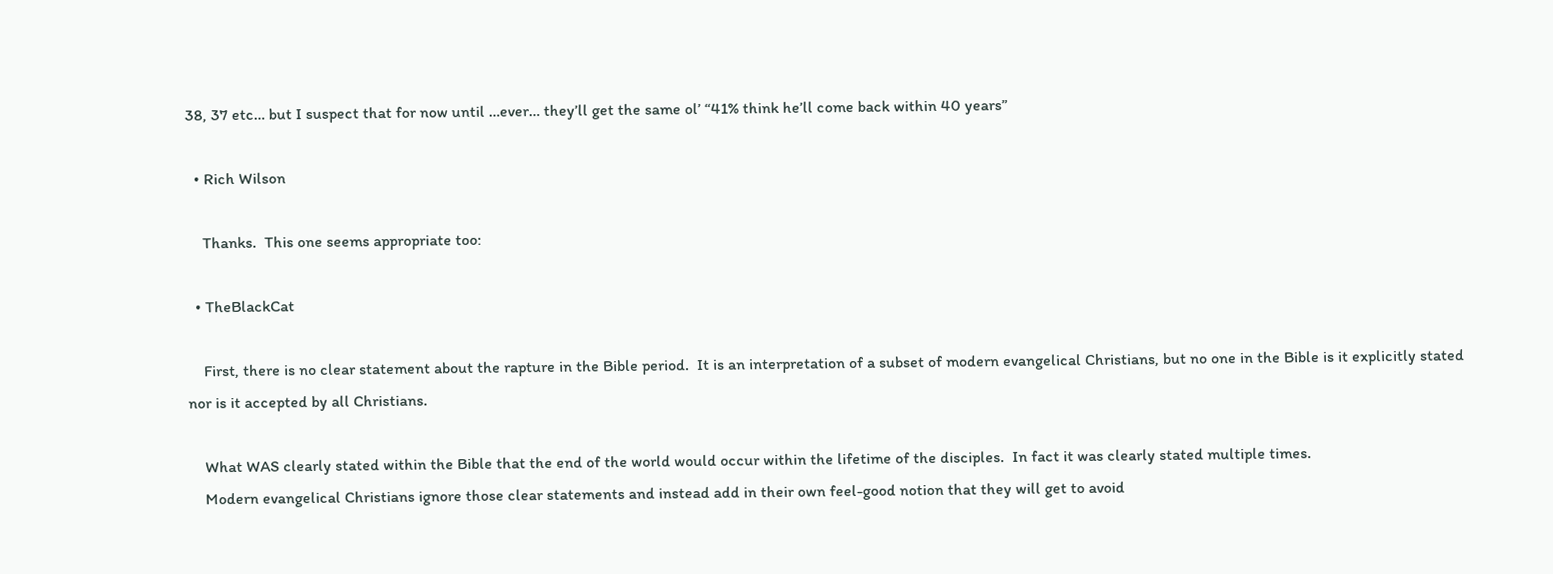38, 37 etc… but I suspect that for now until …ever… they’ll get the same ol’ “41% think he’ll come back within 40 years”

  • Rich Wilson

    Thanks.  This one seems appropriate too:

  • TheBlackCat

    First, there is no clear statement about the rapture in the Bible period.  It is an interpretation of a subset of modern evangelical Christians, but no one in the Bible is it explicitly stated nor is it accepted by all Christians.

    What WAS clearly stated within the Bible that the end of the world would occur within the lifetime of the disciples.  In fact it was clearly stated multiple times.
    Modern evangelical Christians ignore those clear statements and instead add in their own feel-good notion that they will get to avoid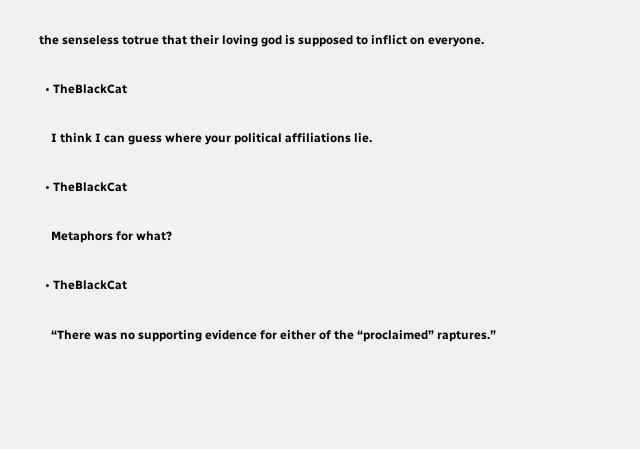the senseless totrue that their loving god is supposed to inflict on everyone.

  • TheBlackCat

    I think I can guess where your political affiliations lie.

  • TheBlackCat

    Metaphors for what?

  • TheBlackCat

    “There was no supporting evidence for either of the “proclaimed” raptures.”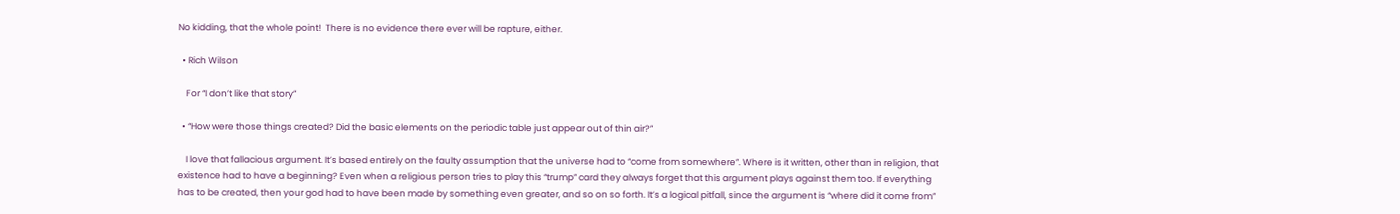No kidding, that the whole point!  There is no evidence there ever will be rapture, either.

  • Rich Wilson

    For “I don’t like that story”

  • “How were those things created? Did the basic elements on the periodic table just appear out of thin air?”

    I love that fallacious argument. It’s based entirely on the faulty assumption that the universe had to “come from somewhere”. Where is it written, other than in religion, that existence had to have a beginning? Even when a religious person tries to play this “trump” card they always forget that this argument plays against them too. If everything has to be created, then your god had to have been made by something even greater, and so on so forth. It’s a logical pitfall, since the argument is “where did it come from”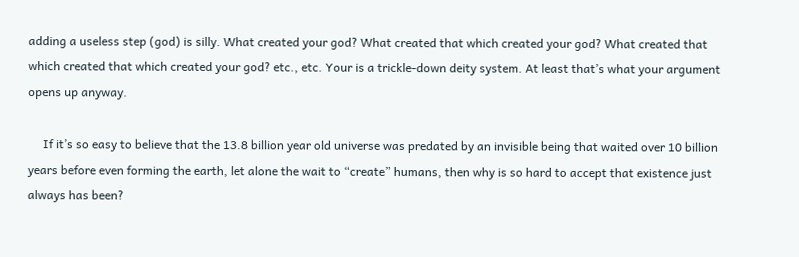adding a useless step (god) is silly. What created your god? What created that which created your god? What created that which created that which created your god? etc., etc. Your is a trickle-down deity system. At least that’s what your argument opens up anyway.

     If it’s so easy to believe that the 13.8 billion year old universe was predated by an invisible being that waited over 10 billion years before even forming the earth, let alone the wait to “create” humans, then why is so hard to accept that existence just always has been?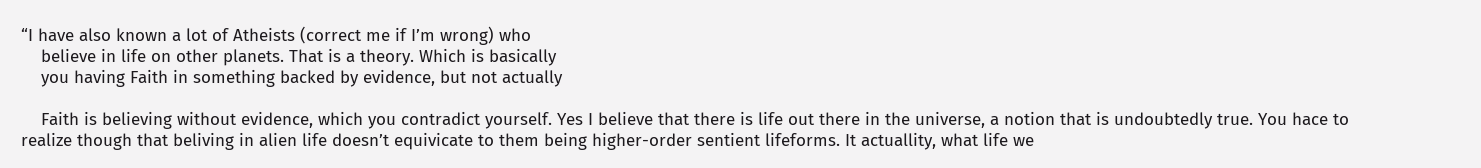“I have also known a lot of Atheists (correct me if I’m wrong) who
    believe in life on other planets. That is a theory. Which is basically
    you having Faith in something backed by evidence, but not actually

    Faith is believing without evidence, which you contradict yourself. Yes I believe that there is life out there in the universe, a notion that is undoubtedly true. You hace to realize though that beliving in alien life doesn’t equivicate to them being higher-order sentient lifeforms. It actuallity, what life we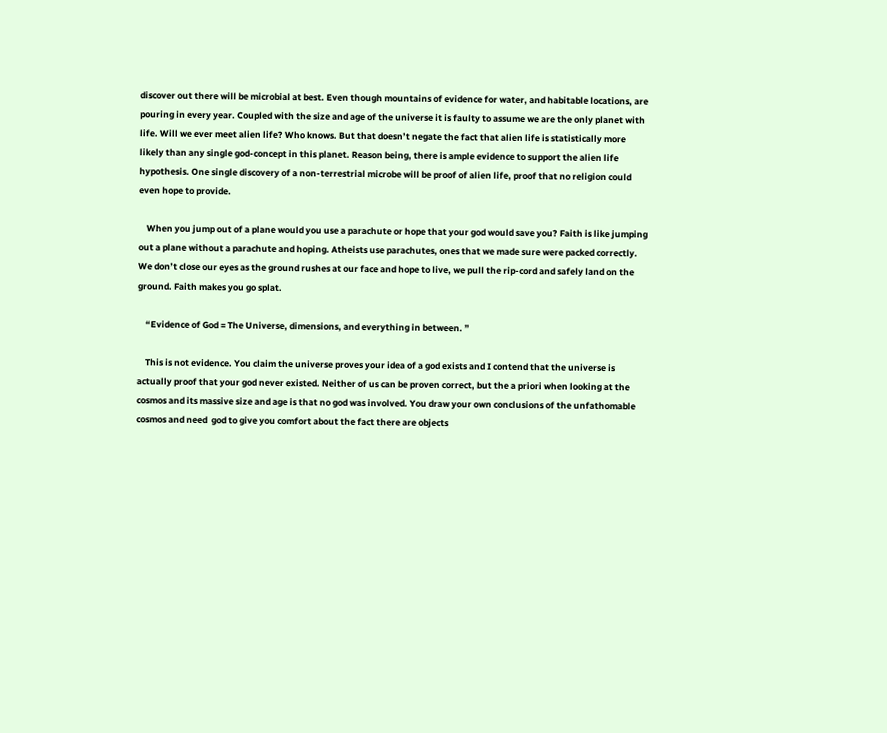discover out there will be microbial at best. Even though mountains of evidence for water, and habitable locations, are pouring in every year. Coupled with the size and age of the universe it is faulty to assume we are the only planet with life. Will we ever meet alien life? Who knows. But that doesn’t negate the fact that alien life is statistically more likely than any single god-concept in this planet. Reason being, there is ample evidence to support the alien life hypothesis. One single discovery of a non-terrestrial microbe will be proof of alien life, proof that no religion could even hope to provide.

    When you jump out of a plane would you use a parachute or hope that your god would save you? Faith is like jumping out a plane without a parachute and hoping. Atheists use parachutes, ones that we made sure were packed correctly. We don’t close our eyes as the ground rushes at our face and hope to live, we pull the rip-cord and safely land on the ground. Faith makes you go splat.

    “Evidence of God = The Universe, dimensions, and everything in between. ”

    This is not evidence. You claim the universe proves your idea of a god exists and I contend that the universe is actually proof that your god never existed. Neither of us can be proven correct, but the a priori when looking at the cosmos and its massive size and age is that no god was involved. You draw your own conclusions of the unfathomable cosmos and need  god to give you comfort about the fact there are objects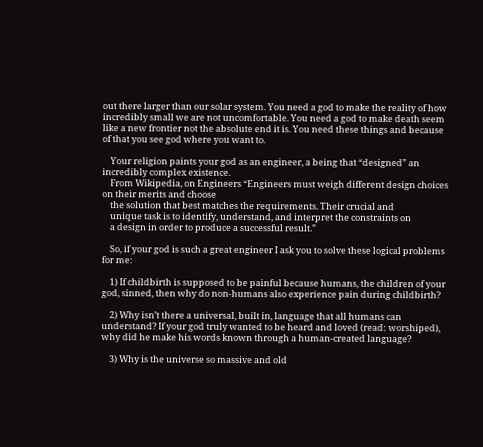out there larger than our solar system. You need a god to make the reality of how incredibly small we are not uncomfortable. You need a god to make death seem like a new frontier not the absolute end it is. You need these things and because of that you see god where you want to.

    Your religion paints your god as an engineer, a being that “designed” an incredibly complex existence.
    From Wikipedia, on Engineers “Engineers must weigh different design choices on their merits and choose
    the solution that best matches the requirements. Their crucial and
    unique task is to identify, understand, and interpret the constraints on
    a design in order to produce a successful result.”

    So, if your god is such a great engineer I ask you to solve these logical problems for me:

    1) If childbirth is supposed to be painful because humans, the children of your god, sinned, then why do non-humans also experience pain during childbirth?

    2) Why isn’t there a universal, built in, language that all humans can understand? If your god truly wanted to be heard and loved (read: worshiped), why did he make his words known through a human-created language?

    3) Why is the universe so massive and old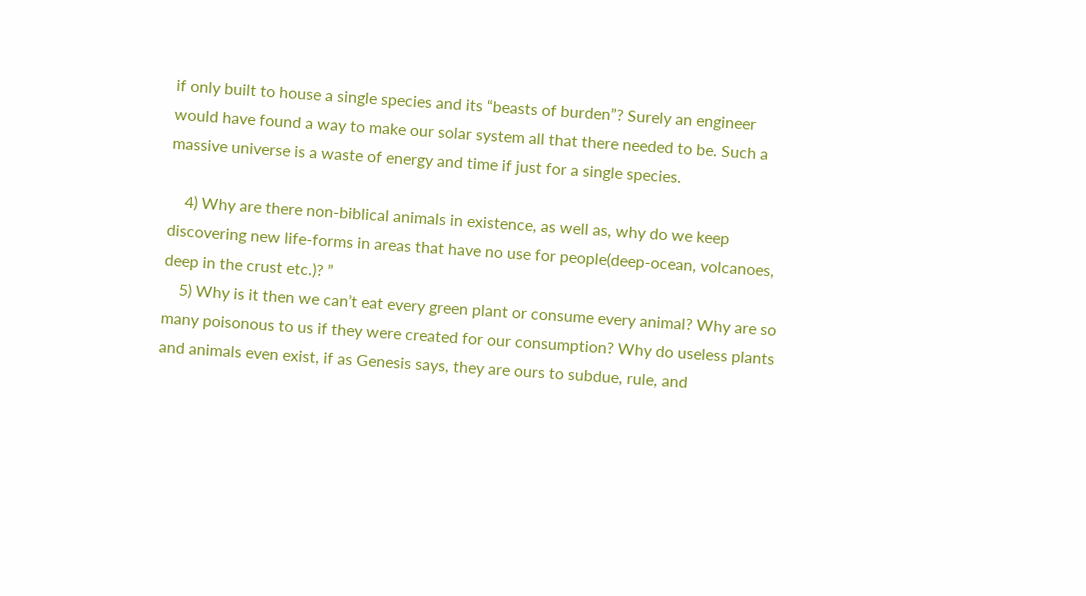if only built to house a single species and its “beasts of burden”? Surely an engineer would have found a way to make our solar system all that there needed to be. Such a massive universe is a waste of energy and time if just for a single species.

    4) Why are there non-biblical animals in existence, as well as, why do we keep discovering new life-forms in areas that have no use for people(deep-ocean, volcanoes, deep in the crust etc.)? ”
    5) Why is it then we can’t eat every green plant or consume every animal? Why are so many poisonous to us if they were created for our consumption? Why do useless plants and animals even exist, if as Genesis says, they are ours to subdue, rule, and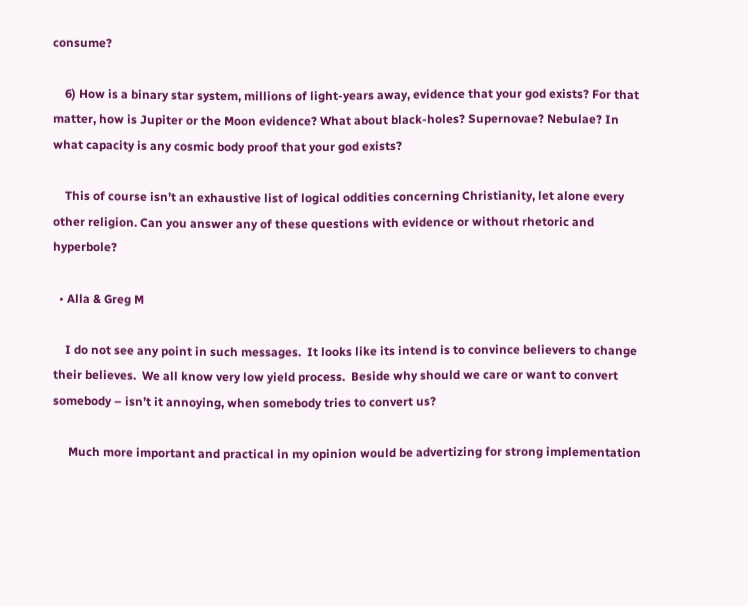consume?

    6) How is a binary star system, millions of light-years away, evidence that your god exists? For that matter, how is Jupiter or the Moon evidence? What about black-holes? Supernovae? Nebulae? In what capacity is any cosmic body proof that your god exists?

    This of course isn’t an exhaustive list of logical oddities concerning Christianity, let alone every other religion. Can you answer any of these questions with evidence or without rhetoric and hyperbole?

  • Alla & Greg M

    I do not see any point in such messages.  It looks like its intend is to convince believers to change their believes.  We all know very low yield process.  Beside why should we care or want to convert somebody – isn’t it annoying, when somebody tries to convert us?

     Much more important and practical in my opinion would be advertizing for strong implementation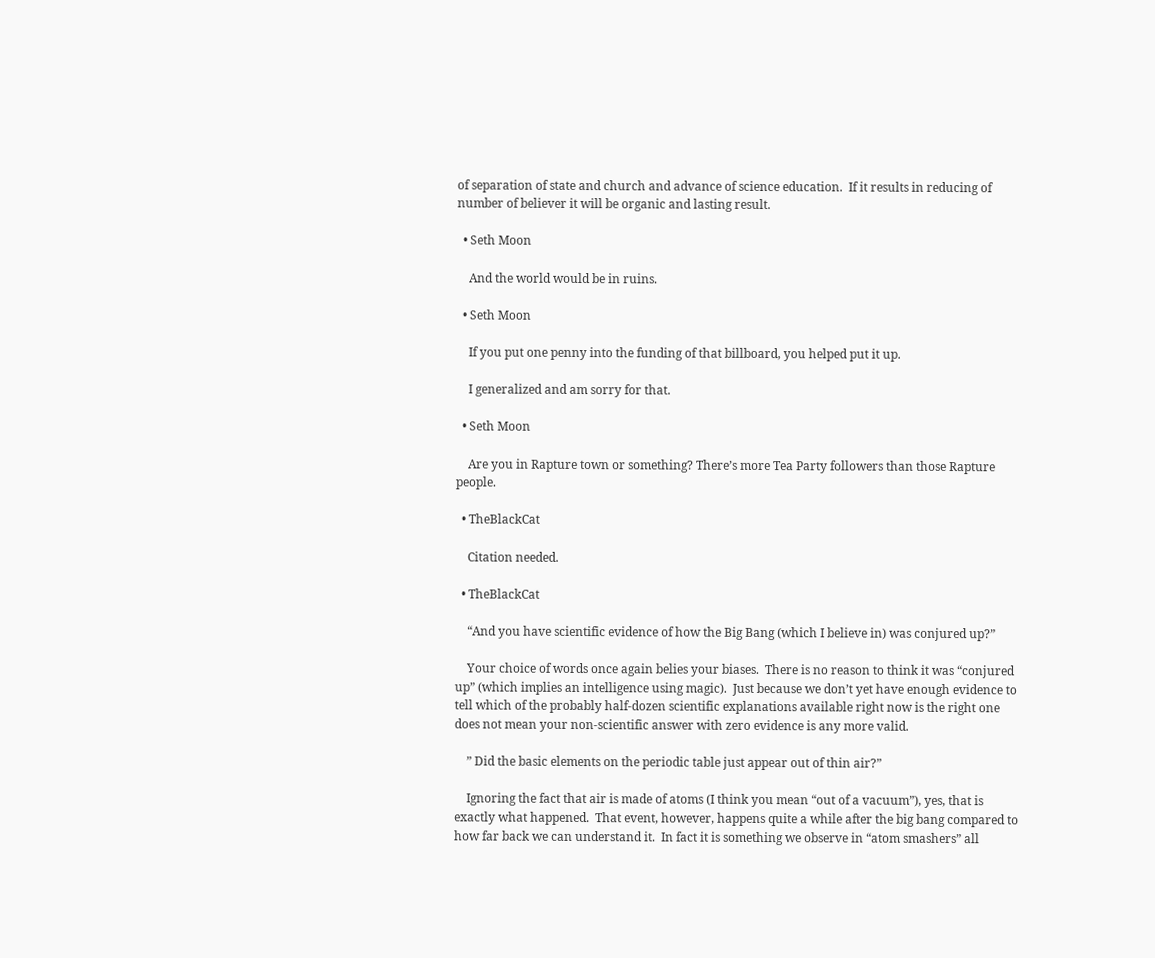of separation of state and church and advance of science education.  If it results in reducing of number of believer it will be organic and lasting result.

  • Seth Moon

    And the world would be in ruins.

  • Seth Moon

    If you put one penny into the funding of that billboard, you helped put it up.

    I generalized and am sorry for that.

  • Seth Moon

    Are you in Rapture town or something? There’s more Tea Party followers than those Rapture people.

  • TheBlackCat

    Citation needed.

  • TheBlackCat

    “And you have scientific evidence of how the Big Bang (which I believe in) was conjured up?”

    Your choice of words once again belies your biases.  There is no reason to think it was “conjured up” (which implies an intelligence using magic).  Just because we don’t yet have enough evidence to tell which of the probably half-dozen scientific explanations available right now is the right one does not mean your non-scientific answer with zero evidence is any more valid.

    ” Did the basic elements on the periodic table just appear out of thin air?”

    Ignoring the fact that air is made of atoms (I think you mean “out of a vacuum”), yes, that is exactly what happened.  That event, however, happens quite a while after the big bang compared to how far back we can understand it.  In fact it is something we observe in “atom smashers” all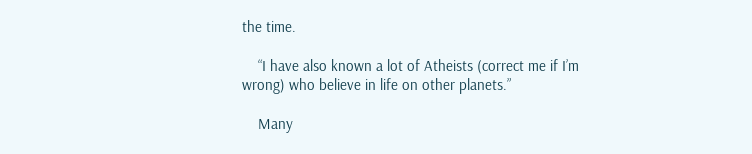the time.

    “I have also known a lot of Atheists (correct me if I’m wrong) who believe in life on other planets.”

    Many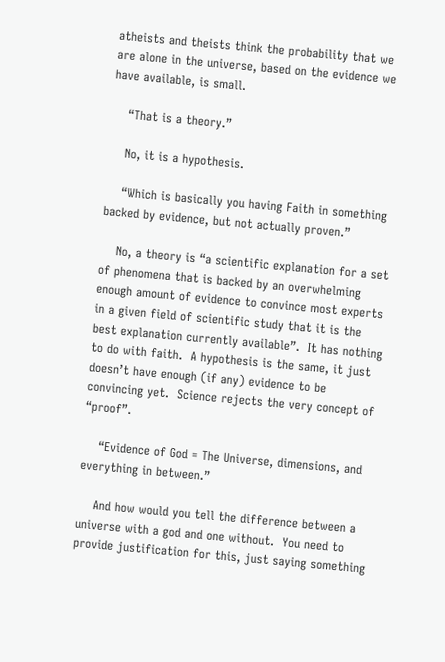atheists and theists think the probability that we are alone in the universe, based on the evidence we have available, is small.

    “That is a theory.”

    No, it is a hypothesis.

    “Which is basically you having Faith in something backed by evidence, but not actually proven.”

    No, a theory is “a scientific explanation for a set of phenomena that is backed by an overwhelming enough amount of evidence to convince most experts in a given field of scientific study that it is the best explanation currently available”.  It has nothing to do with faith.  A hypothesis is the same, it just doesn’t have enough (if any) evidence to be convincing yet.  Science rejects the very concept of “proof”.

    “Evidence of God = The Universe, dimensions, and everything in between.”

    And how would you tell the difference between a universe with a god and one without.  You need to provide justification for this, just saying something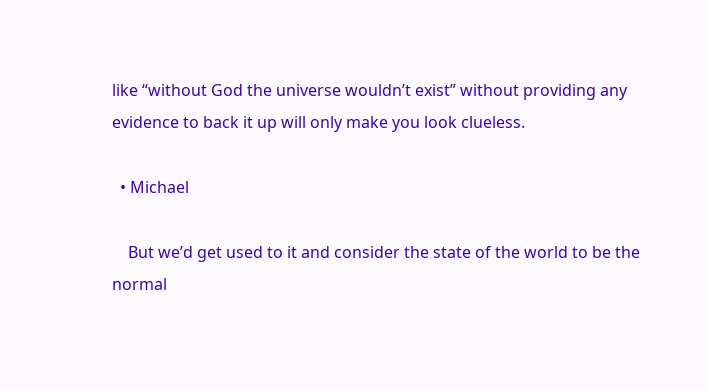like “without God the universe wouldn’t exist” without providing any evidence to back it up will only make you look clueless.

  • Michael

    But we’d get used to it and consider the state of the world to be the normal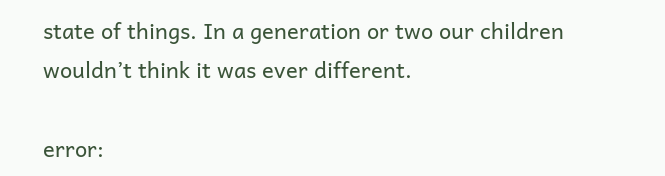state of things. In a generation or two our children wouldn’t think it was ever different.

error: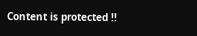Content is protected !!